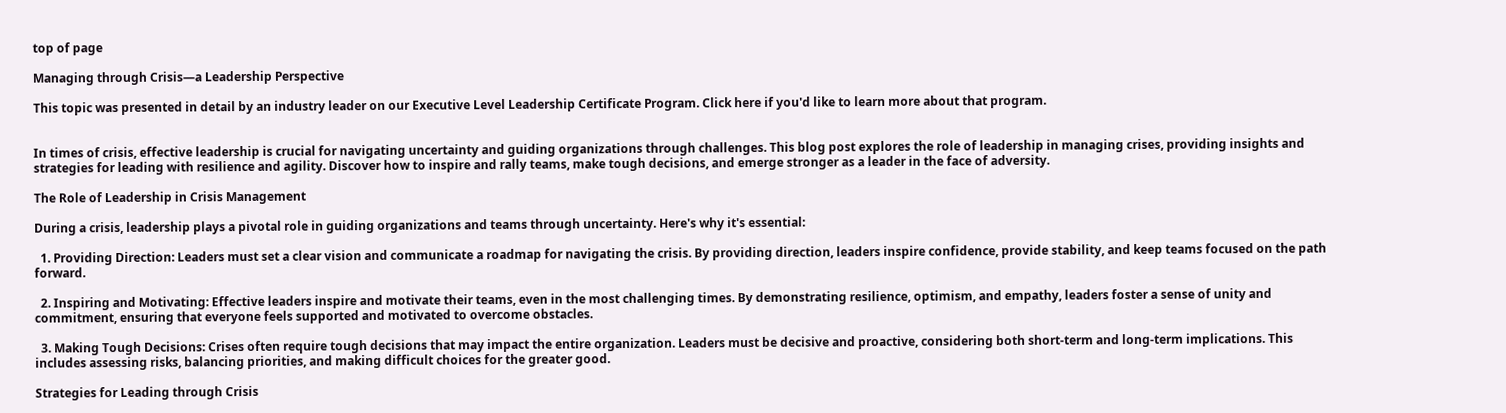top of page

Managing through Crisis—a Leadership Perspective

This topic was presented in detail by an industry leader on our Executive Level Leadership Certificate Program. Click here if you'd like to learn more about that program.


In times of crisis, effective leadership is crucial for navigating uncertainty and guiding organizations through challenges. This blog post explores the role of leadership in managing crises, providing insights and strategies for leading with resilience and agility. Discover how to inspire and rally teams, make tough decisions, and emerge stronger as a leader in the face of adversity.

The Role of Leadership in Crisis Management

During a crisis, leadership plays a pivotal role in guiding organizations and teams through uncertainty. Here's why it's essential:

  1. Providing Direction: Leaders must set a clear vision and communicate a roadmap for navigating the crisis. By providing direction, leaders inspire confidence, provide stability, and keep teams focused on the path forward.

  2. Inspiring and Motivating: Effective leaders inspire and motivate their teams, even in the most challenging times. By demonstrating resilience, optimism, and empathy, leaders foster a sense of unity and commitment, ensuring that everyone feels supported and motivated to overcome obstacles.

  3. Making Tough Decisions: Crises often require tough decisions that may impact the entire organization. Leaders must be decisive and proactive, considering both short-term and long-term implications. This includes assessing risks, balancing priorities, and making difficult choices for the greater good.

Strategies for Leading through Crisis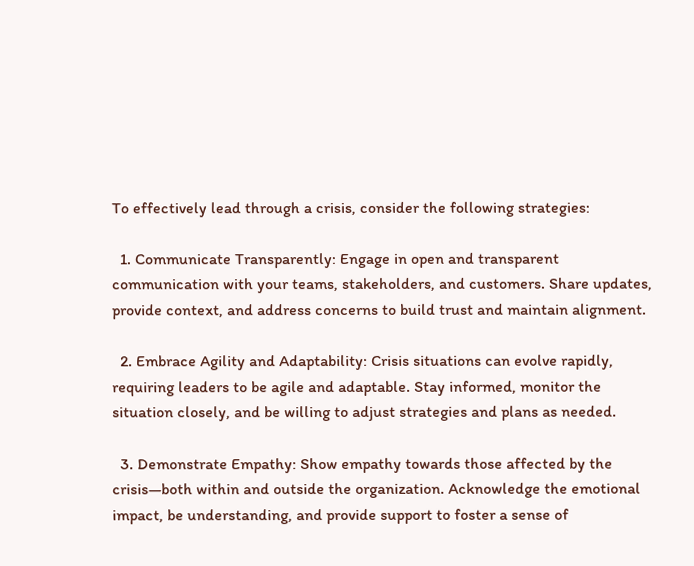To effectively lead through a crisis, consider the following strategies:

  1. Communicate Transparently: Engage in open and transparent communication with your teams, stakeholders, and customers. Share updates, provide context, and address concerns to build trust and maintain alignment.

  2. Embrace Agility and Adaptability: Crisis situations can evolve rapidly, requiring leaders to be agile and adaptable. Stay informed, monitor the situation closely, and be willing to adjust strategies and plans as needed.

  3. Demonstrate Empathy: Show empathy towards those affected by the crisis—both within and outside the organization. Acknowledge the emotional impact, be understanding, and provide support to foster a sense of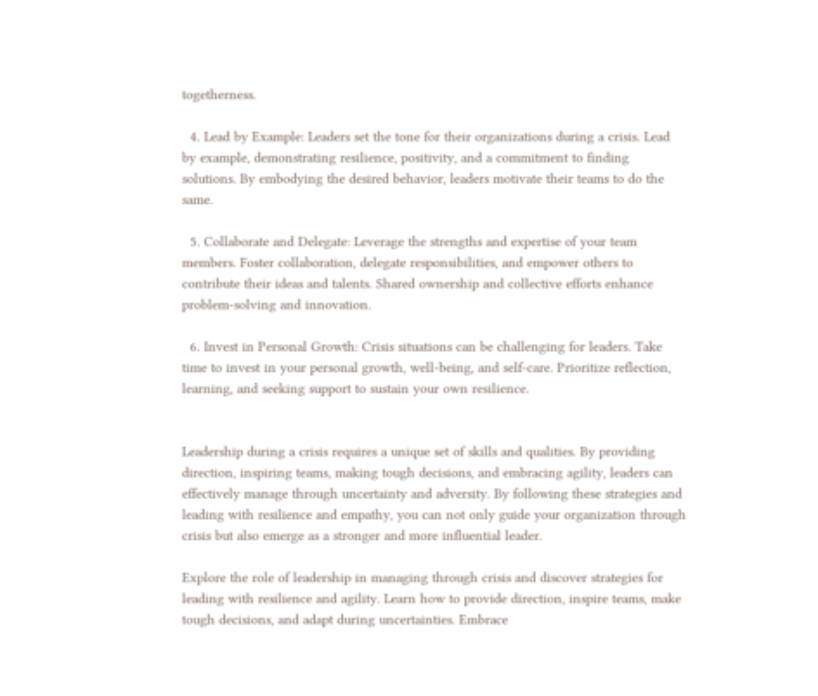togetherness.

  4. Lead by Example: Leaders set the tone for their organizations during a crisis. Lead by example, demonstrating resilience, positivity, and a commitment to finding solutions. By embodying the desired behavior, leaders motivate their teams to do the same.

  5. Collaborate and Delegate: Leverage the strengths and expertise of your team members. Foster collaboration, delegate responsibilities, and empower others to contribute their ideas and talents. Shared ownership and collective efforts enhance problem-solving and innovation.

  6. Invest in Personal Growth: Crisis situations can be challenging for leaders. Take time to invest in your personal growth, well-being, and self-care. Prioritize reflection, learning, and seeking support to sustain your own resilience.


Leadership during a crisis requires a unique set of skills and qualities. By providing direction, inspiring teams, making tough decisions, and embracing agility, leaders can effectively manage through uncertainty and adversity. By following these strategies and leading with resilience and empathy, you can not only guide your organization through crisis but also emerge as a stronger and more influential leader.

Explore the role of leadership in managing through crisis and discover strategies for leading with resilience and agility. Learn how to provide direction, inspire teams, make tough decisions, and adapt during uncertainties. Embrace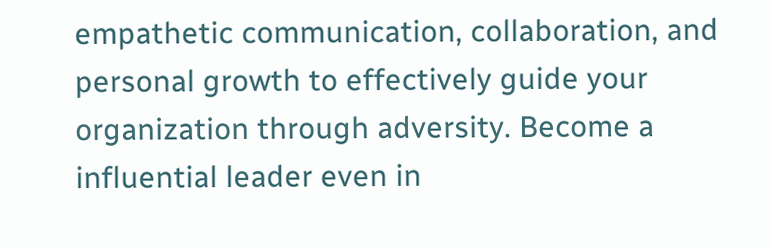empathetic communication, collaboration, and personal growth to effectively guide your organization through adversity. Become a influential leader even in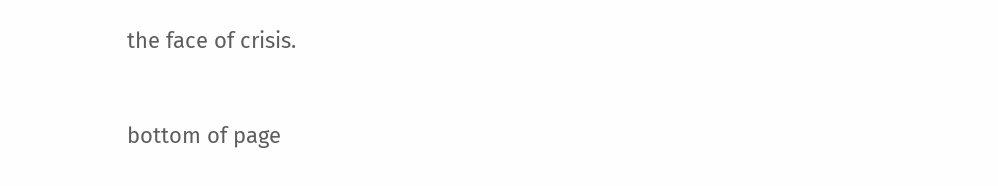the face of crisis.


bottom of page